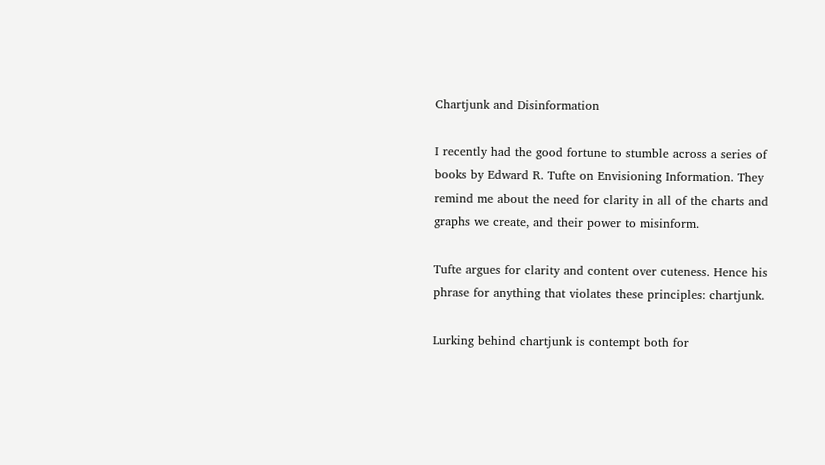Chartjunk and Disinformation

I recently had the good fortune to stumble across a series of books by Edward R. Tufte on Envisioning Information. They remind me about the need for clarity in all of the charts and graphs we create, and their power to misinform.

Tufte argues for clarity and content over cuteness. Hence his phrase for anything that violates these principles: chartjunk.

Lurking behind chartjunk is contempt both for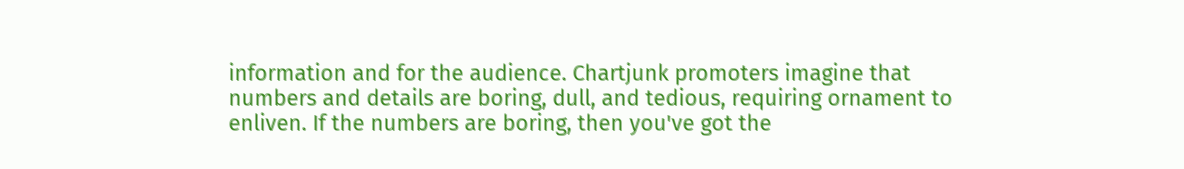information and for the audience. Chartjunk promoters imagine that numbers and details are boring, dull, and tedious, requiring ornament to enliven. If the numbers are boring, then you've got the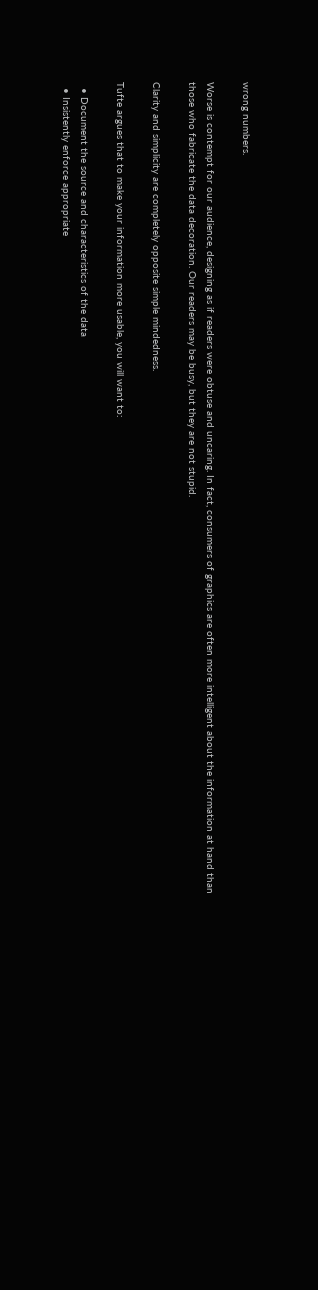wrong numbers.

Worse is contempt for our audience, designing as if readers were obtuse and uncaring. In fact, consumers of graphics are often more intelligent about the information at hand than those who fabricate the data decoration. Our readers may be busy, but they are not stupid.

Clarity and simplicity are completely opposite simple mindedness.

Tufte argues that to make your information more usable, you will want to:

  • Document the source and characteristics of the data
  • Insistently enforce appropriate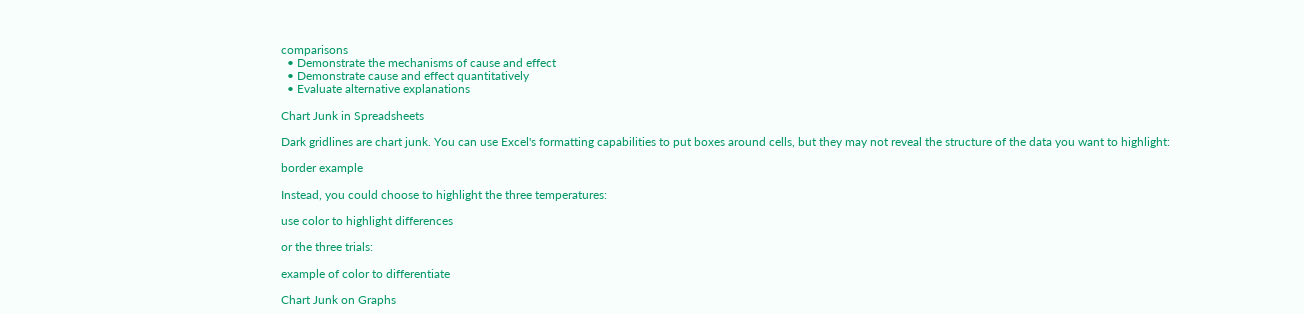comparisons
  • Demonstrate the mechanisms of cause and effect
  • Demonstrate cause and effect quantitatively
  • Evaluate alternative explanations

Chart Junk in Spreadsheets

Dark gridlines are chart junk. You can use Excel's formatting capabilities to put boxes around cells, but they may not reveal the structure of the data you want to highlight:

border example

Instead, you could choose to highlight the three temperatures:

use color to highlight differences

or the three trials:

example of color to differentiate

Chart Junk on Graphs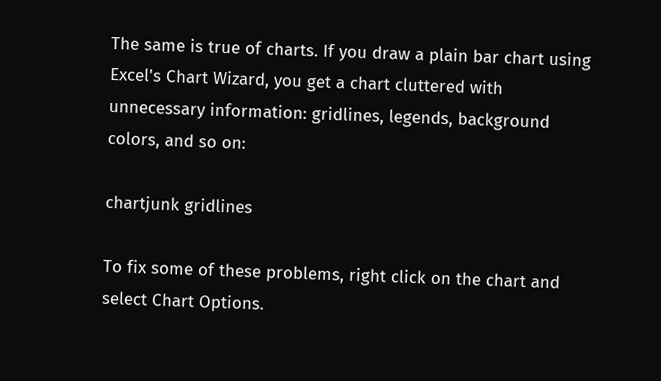The same is true of charts. If you draw a plain bar chart using Excel's Chart Wizard, you get a chart cluttered with unnecessary information: gridlines, legends, background colors, and so on:

chartjunk gridlines

To fix some of these problems, right click on the chart and select Chart Options.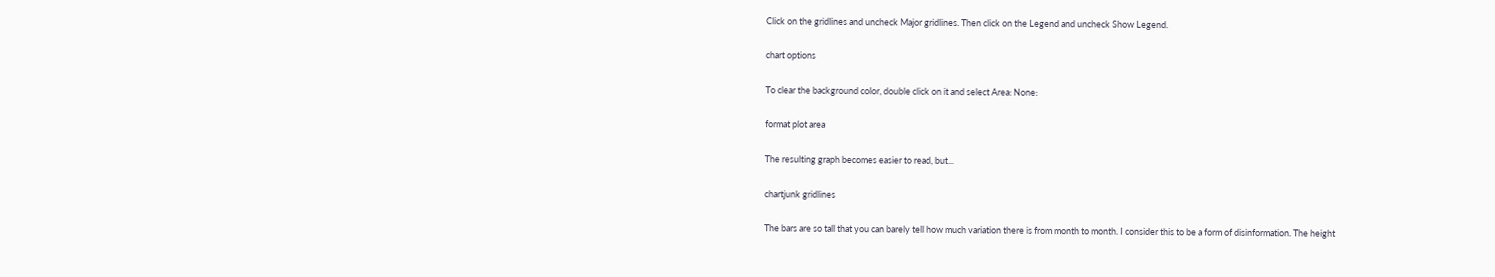Click on the gridlines and uncheck Major gridlines. Then click on the Legend and uncheck Show Legend.

chart options

To clear the background color, double click on it and select Area: None:

format plot area

The resulting graph becomes easier to read, but...

chartjunk gridlines

The bars are so tall that you can barely tell how much variation there is from month to month. I consider this to be a form of disinformation. The height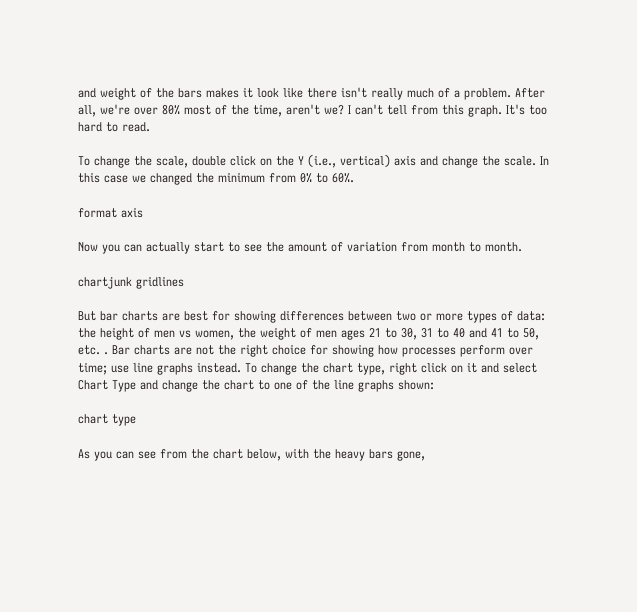and weight of the bars makes it look like there isn't really much of a problem. After all, we're over 80% most of the time, aren't we? I can't tell from this graph. It's too hard to read.

To change the scale, double click on the Y (i.e., vertical) axis and change the scale. In this case we changed the minimum from 0% to 60%.

format axis

Now you can actually start to see the amount of variation from month to month.

chartjunk gridlines

But bar charts are best for showing differences between two or more types of data: the height of men vs women, the weight of men ages 21 to 30, 31 to 40 and 41 to 50, etc. . Bar charts are not the right choice for showing how processes perform over time; use line graphs instead. To change the chart type, right click on it and select Chart Type and change the chart to one of the line graphs shown:

chart type

As you can see from the chart below, with the heavy bars gone,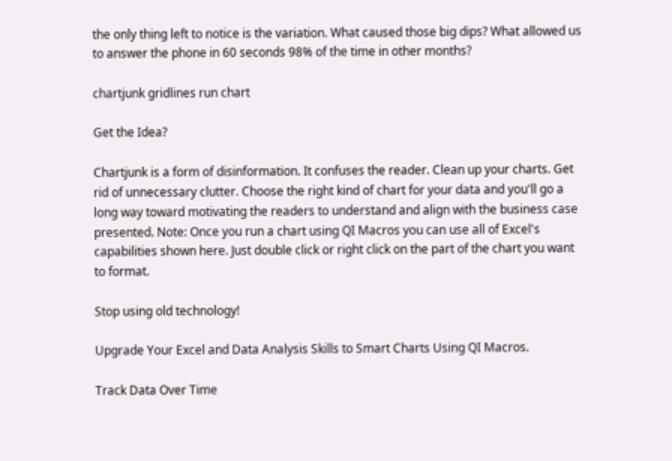the only thing left to notice is the variation. What caused those big dips? What allowed us to answer the phone in 60 seconds 98% of the time in other months?

chartjunk gridlines run chart

Get the Idea?

Chartjunk is a form of disinformation. It confuses the reader. Clean up your charts. Get rid of unnecessary clutter. Choose the right kind of chart for your data and you'll go a long way toward motivating the readers to understand and align with the business case presented. Note: Once you run a chart using QI Macros you can use all of Excel's capabilities shown here. Just double click or right click on the part of the chart you want to format.

Stop using old technology!

Upgrade Your Excel and Data Analysis Skills to Smart Charts Using QI Macros.

Track Data Over Time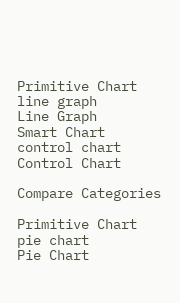Primitive Chart
line graph
Line Graph
Smart Chart
control chart
Control Chart

Compare Categories

Primitive Chart
pie chart
Pie Chart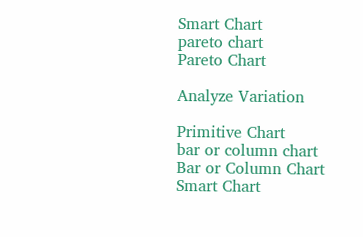Smart Chart
pareto chart
Pareto Chart

Analyze Variation

Primitive Chart
bar or column chart
Bar or Column Chart
Smart Chart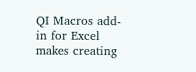QI Macros add-in for Excel makes creating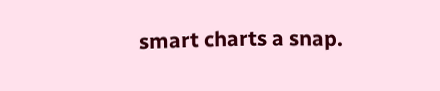smart charts a snap.